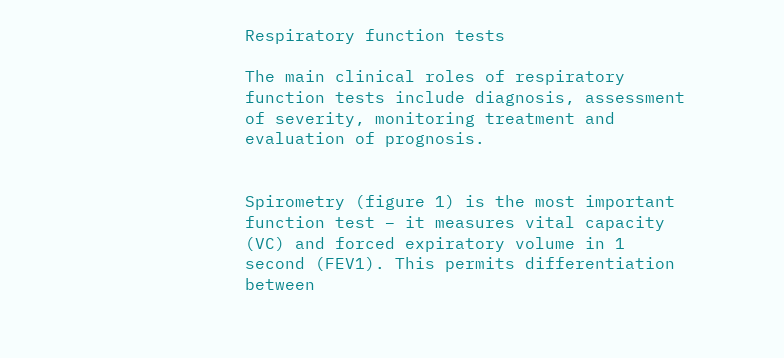Respiratory function tests

The main clinical roles of respiratory function tests include diagnosis, assessment of severity, monitoring treatment and evaluation of prognosis.


Spirometry (figure 1) is the most important function test – it measures vital capacity (VC) and forced expiratory volume in 1 second (FEV1). This permits differentiation between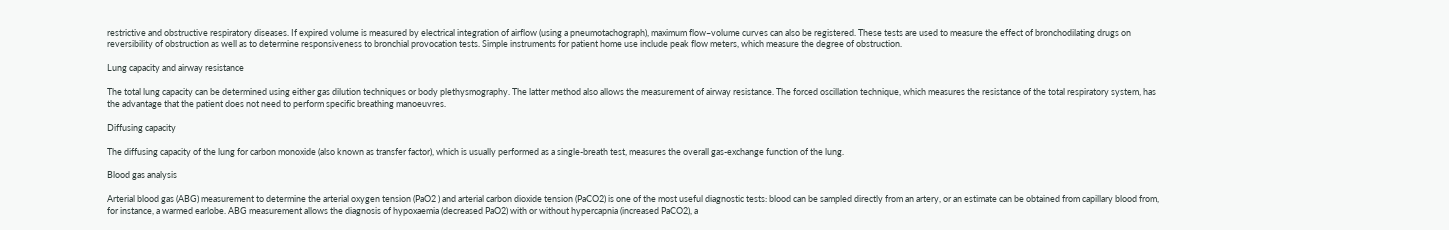restrictive and obstructive respiratory diseases. If expired volume is measured by electrical integration of airflow (using a pneumotachograph), maximum flow–volume curves can also be registered. These tests are used to measure the effect of bronchodilating drugs on reversibility of obstruction as well as to determine responsiveness to bronchial provocation tests. Simple instruments for patient home use include peak flow meters, which measure the degree of obstruction.

Lung capacity and airway resistance

The total lung capacity can be determined using either gas dilution techniques or body plethysmography. The latter method also allows the measurement of airway resistance. The forced oscillation technique, which measures the resistance of the total respiratory system, has the advantage that the patient does not need to perform specific breathing manoeuvres.

Diffusing capacity

The diffusing capacity of the lung for carbon monoxide (also known as transfer factor), which is usually performed as a single-breath test, measures the overall gas-exchange function of the lung.

Blood gas analysis

Arterial blood gas (ABG) measurement to determine the arterial oxygen tension (PaO2 ) and arterial carbon dioxide tension (PaCO2) is one of the most useful diagnostic tests: blood can be sampled directly from an artery, or an estimate can be obtained from capillary blood from, for instance, a warmed earlobe. ABG measurement allows the diagnosis of hypoxaemia (decreased PaO2) with or without hypercapnia (increased PaCO2), a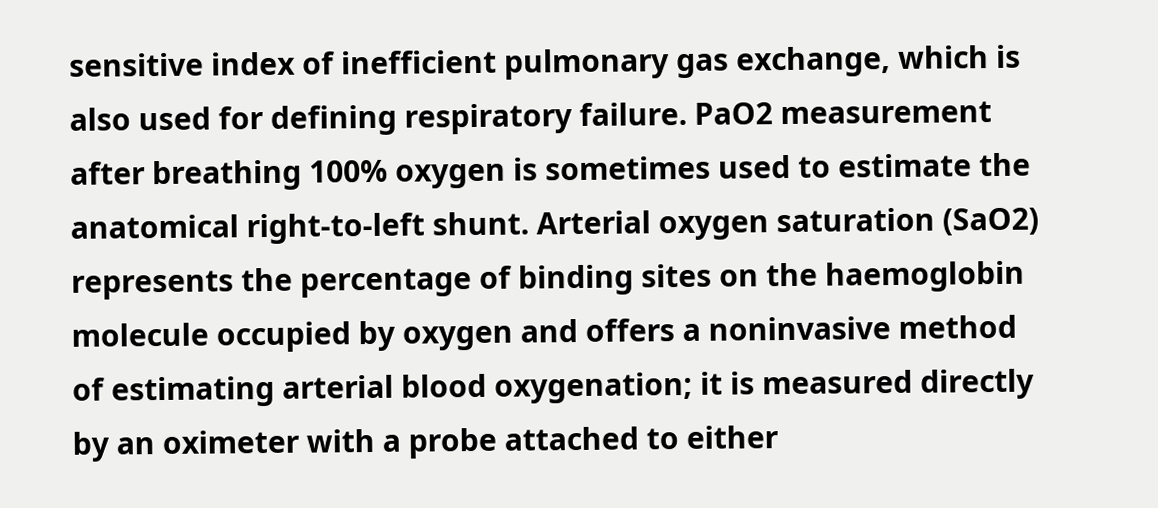sensitive index of inefficient pulmonary gas exchange, which is also used for defining respiratory failure. PaO2 measurement after breathing 100% oxygen is sometimes used to estimate the anatomical right-to-left shunt. Arterial oxygen saturation (SaO2) represents the percentage of binding sites on the haemoglobin molecule occupied by oxygen and offers a noninvasive method of estimating arterial blood oxygenation; it is measured directly by an oximeter with a probe attached to either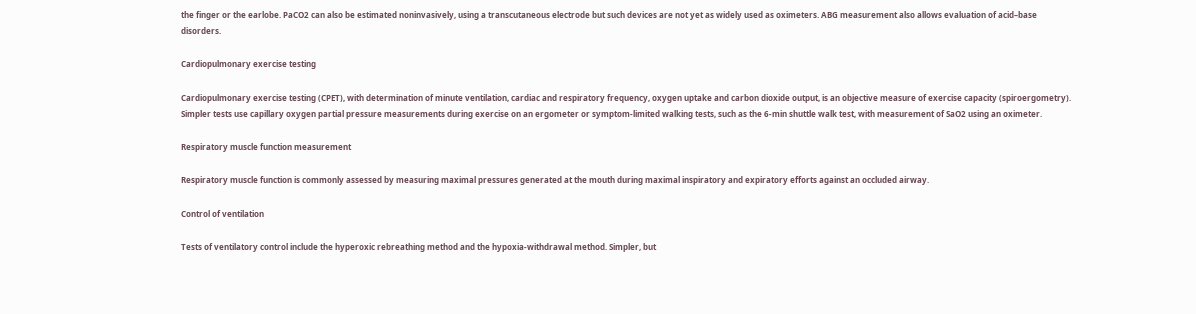the finger or the earlobe. PaCO2 can also be estimated noninvasively, using a transcutaneous electrode but such devices are not yet as widely used as oximeters. ABG measurement also allows evaluation of acid–base disorders.

Cardiopulmonary exercise testing

Cardiopulmonary exercise testing (CPET), with determination of minute ventilation, cardiac and respiratory frequency, oxygen uptake and carbon dioxide output, is an objective measure of exercise capacity (spiroergometry). Simpler tests use capillary oxygen partial pressure measurements during exercise on an ergometer or symptom-limited walking tests, such as the 6-min shuttle walk test, with measurement of SaO2 using an oximeter.

Respiratory muscle function measurement

Respiratory muscle function is commonly assessed by measuring maximal pressures generated at the mouth during maximal inspiratory and expiratory efforts against an occluded airway.

Control of ventilation

Tests of ventilatory control include the hyperoxic rebreathing method and the hypoxia-withdrawal method. Simpler, but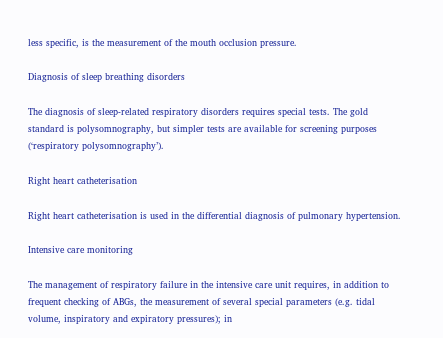less specific, is the measurement of the mouth occlusion pressure.

Diagnosis of sleep breathing disorders

The diagnosis of sleep-related respiratory disorders requires special tests. The gold standard is polysomnography, but simpler tests are available for screening purposes (‘respiratory polysomnography’).

Right heart catheterisation

Right heart catheterisation is used in the differential diagnosis of pulmonary hypertension.

Intensive care monitoring

The management of respiratory failure in the intensive care unit requires, in addition to frequent checking of ABGs, the measurement of several special parameters (e.g. tidal volume, inspiratory and expiratory pressures); in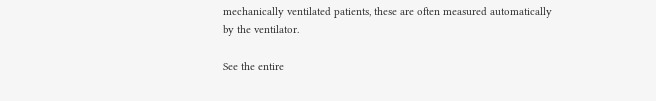mechanically ventilated patients, these are often measured automatically by the ventilator.

See the entire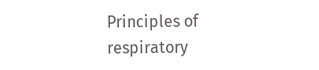Principles of respiratory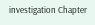investigation Chapter